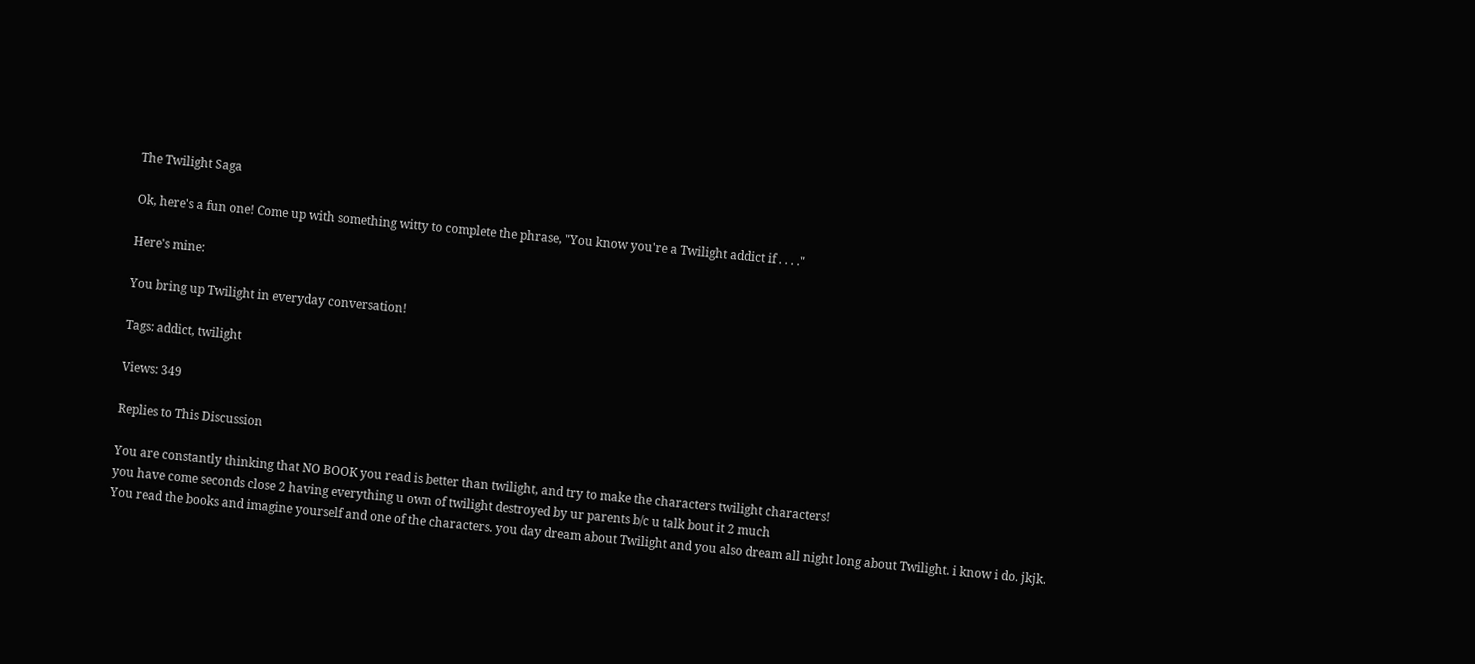The Twilight Saga

Ok, here's a fun one! Come up with something witty to complete the phrase, "You know you're a Twilight addict if . . . ."

Here's mine:

You bring up Twilight in everyday conversation!

Tags: addict, twilight

Views: 349

Replies to This Discussion

You are constantly thinking that NO BOOK you read is better than twilight, and try to make the characters twilight characters!
you have come seconds close 2 having everything u own of twilight destroyed by ur parents b/c u talk bout it 2 much
You read the books and imagine yourself and one of the characters. you day dream about Twilight and you also dream all night long about Twilight. i know i do. jkjk.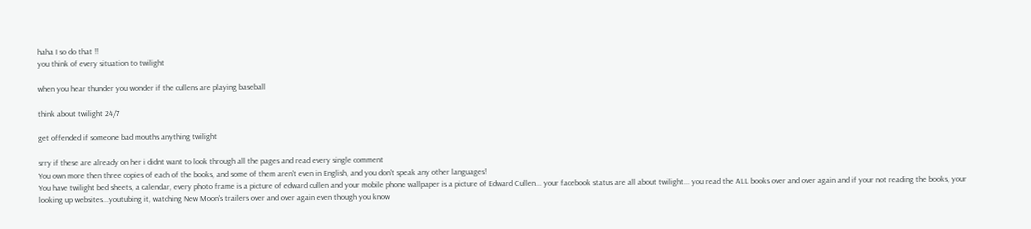haha I so do that !!
you think of every situation to twilight

when you hear thunder you wonder if the cullens are playing baseball

think about twilight 24/7

get offended if someone bad mouths anything twilight

srry if these are already on her i didnt want to look through all the pages and read every single comment
You own more then three copies of each of the books, and some of them aren't even in English, and you don't speak any other languages!
You have twilight bed sheets, a calendar, every photo frame is a picture of edward cullen and your mobile phone wallpaper is a picture of Edward Cullen... your facebook status are all about twilight... you read the ALL books over and over again and if your not reading the books, your looking up websites...youtubing it, watching New Moon's trailers over and over again even though you know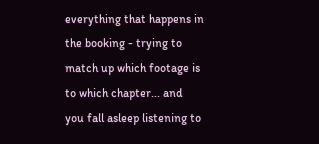everything that happens in the booking - trying to match up which footage is to which chapter... and you fall asleep listening to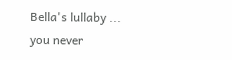Bella's lullaby ... you never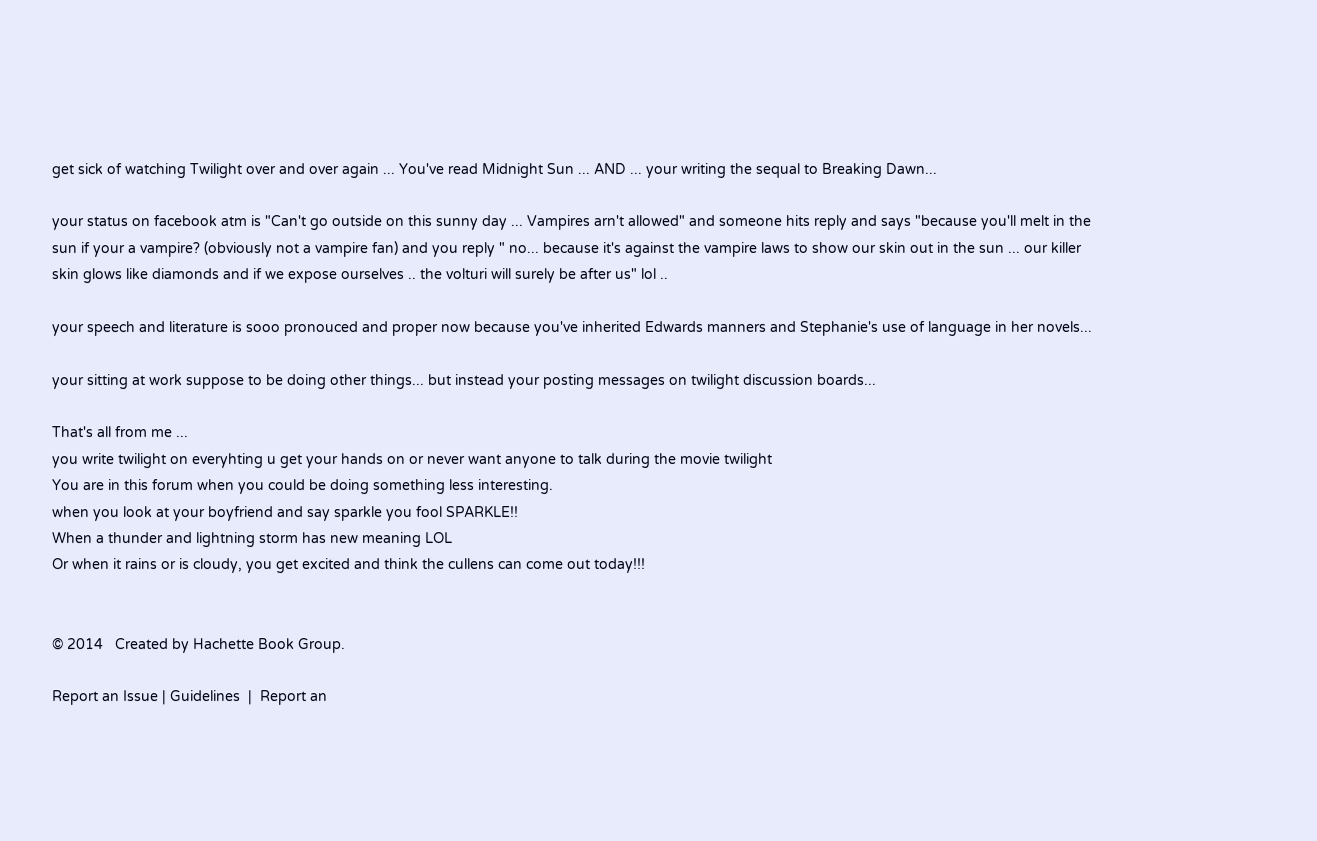get sick of watching Twilight over and over again ... You've read Midnight Sun ... AND ... your writing the sequal to Breaking Dawn...

your status on facebook atm is "Can't go outside on this sunny day ... Vampires arn't allowed" and someone hits reply and says "because you'll melt in the sun if your a vampire? (obviously not a vampire fan) and you reply " no... because it's against the vampire laws to show our skin out in the sun ... our killer skin glows like diamonds and if we expose ourselves .. the volturi will surely be after us" lol ..

your speech and literature is sooo pronouced and proper now because you've inherited Edwards manners and Stephanie's use of language in her novels...

your sitting at work suppose to be doing other things... but instead your posting messages on twilight discussion boards...

That's all from me ...
you write twilight on everyhting u get your hands on or never want anyone to talk during the movie twilight
You are in this forum when you could be doing something less interesting.
when you look at your boyfriend and say sparkle you fool SPARKLE!!
When a thunder and lightning storm has new meaning LOL
Or when it rains or is cloudy, you get excited and think the cullens can come out today!!!


© 2014   Created by Hachette Book Group.

Report an Issue | Guidelines  |  Report an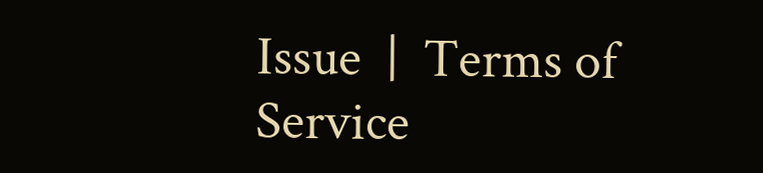Issue  |  Terms of Service